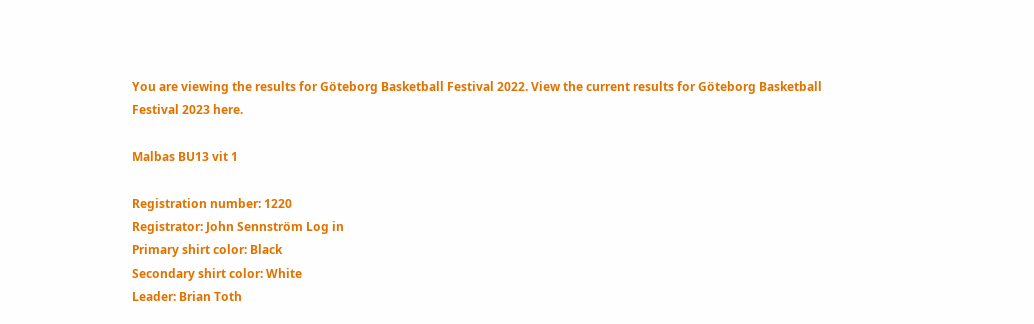You are viewing the results for Göteborg Basketball Festival 2022. View the current results for Göteborg Basketball Festival 2023 here.

Malbas BU13 vit 1

Registration number: 1220
Registrator: John Sennström Log in
Primary shirt color: Black
Secondary shirt color: White
Leader: Brian Toth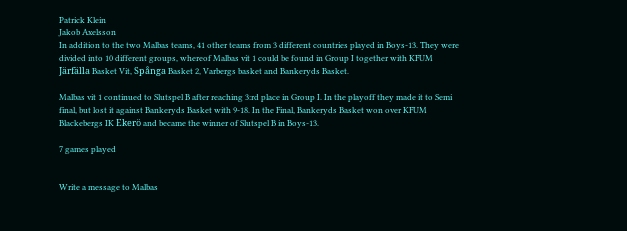Patrick Klein
Jakob Axelsson
In addition to the two Malbas teams, 41 other teams from 3 different countries played in Boys-13. They were divided into 10 different groups, whereof Malbas vit 1 could be found in Group I together with KFUM Järfälla Basket Vit, Spånga Basket 2, Varbergs basket and Bankeryds Basket.

Malbas vit 1 continued to Slutspel B after reaching 3:rd place in Group I. In the playoff they made it to Semi final, but lost it against Bankeryds Basket with 9-18. In the Final, Bankeryds Basket won over KFUM Blackebergs IK Ekerö and became the winner of Slutspel B in Boys-13.

7 games played


Write a message to Malbas